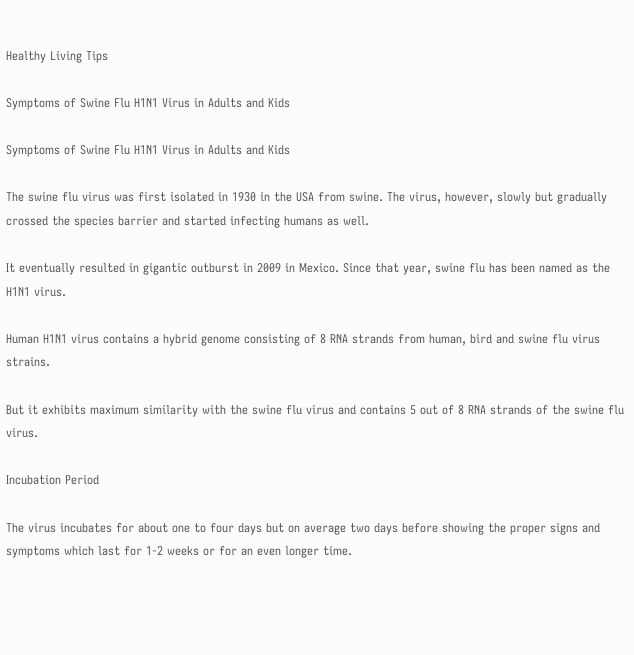Healthy Living Tips

Symptoms of Swine Flu H1N1 Virus in Adults and Kids

Symptoms of Swine Flu H1N1 Virus in Adults and Kids

The swine flu virus was first isolated in 1930 in the USA from swine. The virus, however, slowly but gradually crossed the species barrier and started infecting humans as well.

It eventually resulted in gigantic outburst in 2009 in Mexico. Since that year, swine flu has been named as the H1N1 virus.

Human H1N1 virus contains a hybrid genome consisting of 8 RNA strands from human, bird and swine flu virus strains.

But it exhibits maximum similarity with the swine flu virus and contains 5 out of 8 RNA strands of the swine flu virus.

Incubation Period

The virus incubates for about one to four days but on average two days before showing the proper signs and symptoms which last for 1-2 weeks or for an even longer time.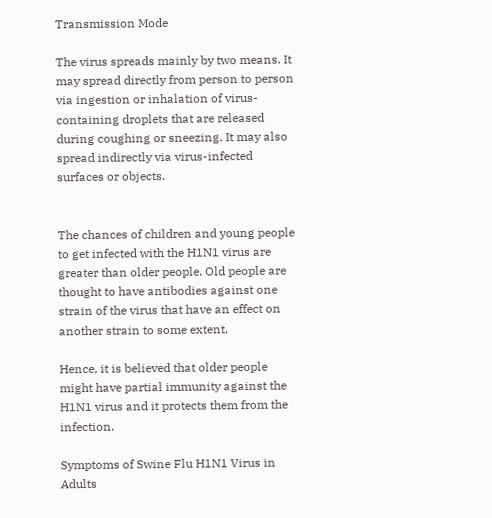Transmission Mode

The virus spreads mainly by two means. It may spread directly from person to person via ingestion or inhalation of virus-containing droplets that are released during coughing or sneezing. It may also spread indirectly via virus-infected surfaces or objects.


The chances of children and young people to get infected with the H1N1 virus are greater than older people. Old people are thought to have antibodies against one strain of the virus that have an effect on another strain to some extent.

Hence, it is believed that older people might have partial immunity against the H1N1 virus and it protects them from the infection.

Symptoms of Swine Flu H1N1 Virus in Adults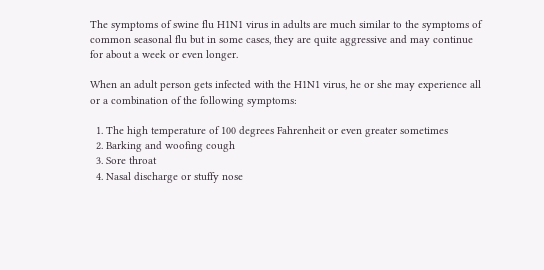The symptoms of swine flu H1N1 virus in adults are much similar to the symptoms of common seasonal flu but in some cases, they are quite aggressive and may continue for about a week or even longer.

When an adult person gets infected with the H1N1 virus, he or she may experience all or a combination of the following symptoms:

  1. The high temperature of 100 degrees Fahrenheit or even greater sometimes
  2. Barking and woofing cough
  3. Sore throat
  4. Nasal discharge or stuffy nose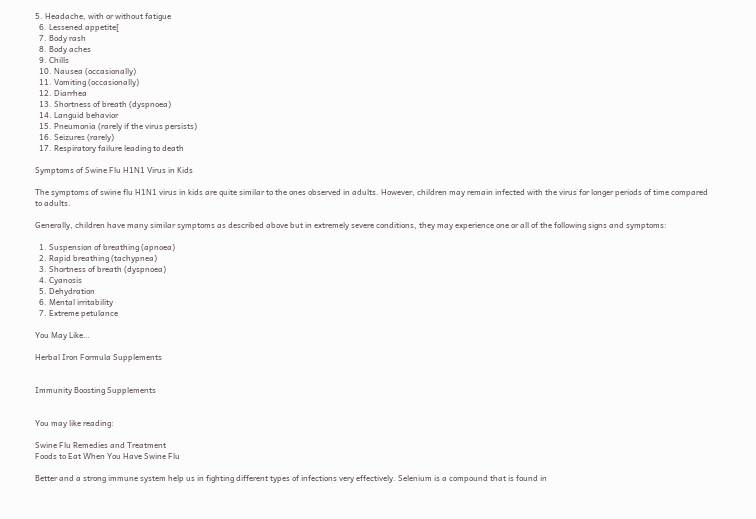5. Headache, with or without fatigue
  6. Lessened appetite[
  7. Body rash
  8. Body aches
  9. Chills
  10. Nausea (occasionally)
  11. Vomiting (occasionally)
  12. Diarrhea
  13. Shortness of breath (dyspnoea)
  14. Languid behavior
  15. Pneumonia (rarely if the virus persists)
  16. Seizures (rarely)
  17. Respiratory failure leading to death

Symptoms of Swine Flu H1N1 Virus in Kids

The symptoms of swine flu H1N1 virus in kids are quite similar to the ones observed in adults. However, children may remain infected with the virus for longer periods of time compared to adults.

Generally, children have many similar symptoms as described above but in extremely severe conditions, they may experience one or all of the following signs and symptoms:

  1. Suspension of breathing (apnoea)
  2. Rapid breathing (tachypnea)
  3. Shortness of breath (dyspnoea)
  4. Cyanosis
  5. Dehydration
  6. Mental irritability
  7. Extreme petulance

You May Like…

Herbal Iron Formula Supplements


Immunity Boosting Supplements


You may like reading:

Swine Flu Remedies and Treatment
Foods to Eat When You Have Swine Flu

Better and a strong immune system help us in fighting different types of infections very effectively. Selenium is a compound that is found in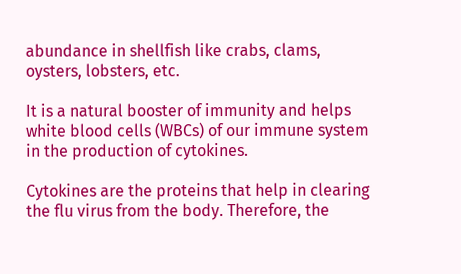abundance in shellfish like crabs, clams, oysters, lobsters, etc.

It is a natural booster of immunity and helps white blood cells (WBCs) of our immune system in the production of cytokines.

Cytokines are the proteins that help in clearing the flu virus from the body. Therefore, the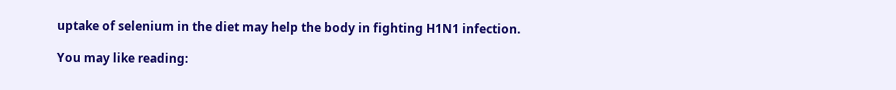uptake of selenium in the diet may help the body in fighting H1N1 infection.

You may like reading: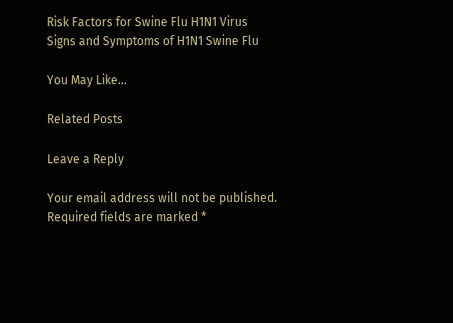Risk Factors for Swine Flu H1N1 Virus
Signs and Symptoms of H1N1 Swine Flu

You May Like…

Related Posts

Leave a Reply

Your email address will not be published. Required fields are marked *